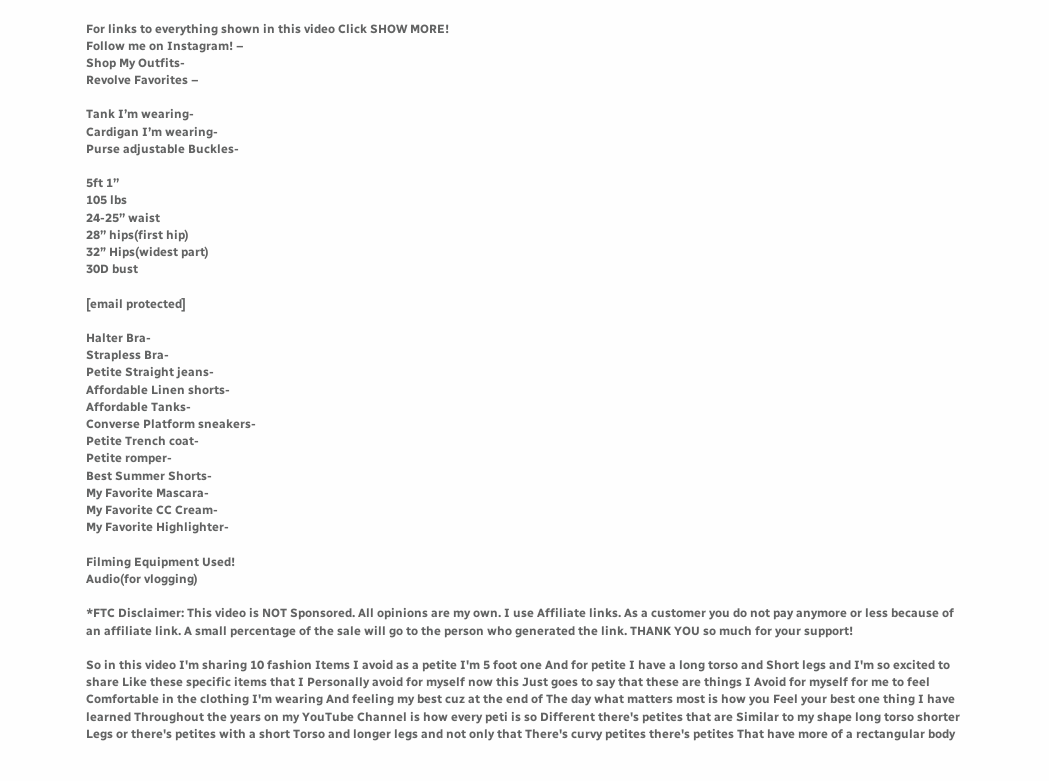For links to everything shown in this video Click SHOW MORE!
Follow me on Instagram! –
Shop My Outfits-
Revolve Favorites –

Tank I’m wearing-
Cardigan I’m wearing-
Purse adjustable Buckles-

5ft 1’’
105 lbs
24-25’’ waist
28’’ hips(first hip)
32” Hips(widest part)
30D bust

[email protected]

Halter Bra-
Strapless Bra-
Petite Straight jeans-
Affordable Linen shorts-
Affordable Tanks-
Converse Platform sneakers-
Petite Trench coat-
Petite romper-
Best Summer Shorts-
My Favorite Mascara-
My Favorite CC Cream-
My Favorite Highlighter-

Filming Equipment Used!
Audio(for vlogging)

*FTC Disclaimer: This video is NOT Sponsored. All opinions are my own. I use Affiliate links. As a customer you do not pay anymore or less because of an affiliate link. A small percentage of the sale will go to the person who generated the link. THANK YOU so much for your support!

So in this video I'm sharing 10 fashion Items I avoid as a petite I'm 5 foot one And for petite I have a long torso and Short legs and I'm so excited to share Like these specific items that I Personally avoid for myself now this Just goes to say that these are things I Avoid for myself for me to feel Comfortable in the clothing I'm wearing And feeling my best cuz at the end of The day what matters most is how you Feel your best one thing I have learned Throughout the years on my YouTube Channel is how every peti is so Different there's petites that are Similar to my shape long torso shorter Legs or there's petites with a short Torso and longer legs and not only that There's curvy petites there's petites That have more of a rectangular body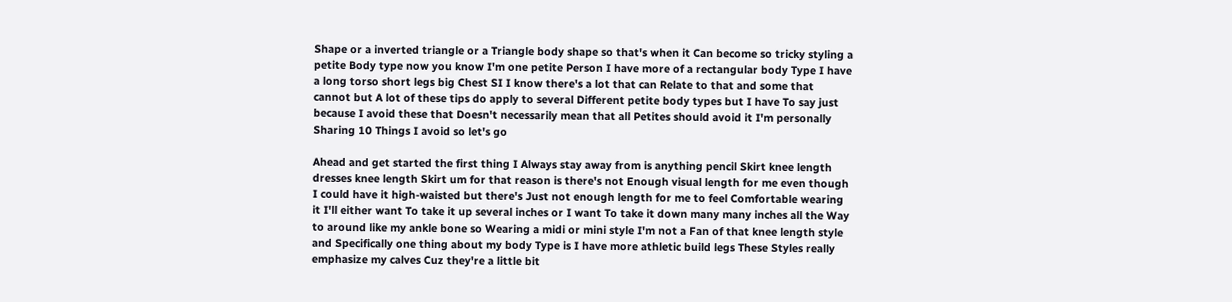Shape or a inverted triangle or a Triangle body shape so that's when it Can become so tricky styling a petite Body type now you know I'm one petite Person I have more of a rectangular body Type I have a long torso short legs big Chest SI I know there's a lot that can Relate to that and some that cannot but A lot of these tips do apply to several Different petite body types but I have To say just because I avoid these that Doesn't necessarily mean that all Petites should avoid it I'm personally Sharing 10 Things I avoid so let's go

Ahead and get started the first thing I Always stay away from is anything pencil Skirt knee length dresses knee length Skirt um for that reason is there's not Enough visual length for me even though I could have it high-waisted but there's Just not enough length for me to feel Comfortable wearing it I'll either want To take it up several inches or I want To take it down many many inches all the Way to around like my ankle bone so Wearing a midi or mini style I'm not a Fan of that knee length style and Specifically one thing about my body Type is I have more athletic build legs These Styles really emphasize my calves Cuz they're a little bit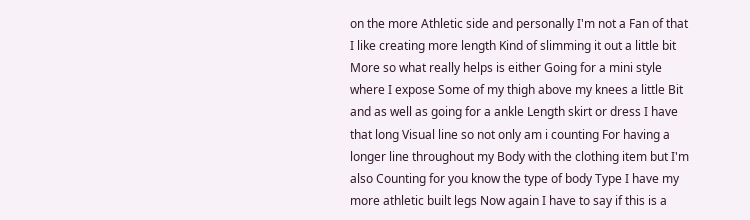on the more Athletic side and personally I'm not a Fan of that I like creating more length Kind of slimming it out a little bit More so what really helps is either Going for a mini style where I expose Some of my thigh above my knees a little Bit and as well as going for a ankle Length skirt or dress I have that long Visual line so not only am i counting For having a longer line throughout my Body with the clothing item but I'm also Counting for you know the type of body Type I have my more athletic built legs Now again I have to say if this is a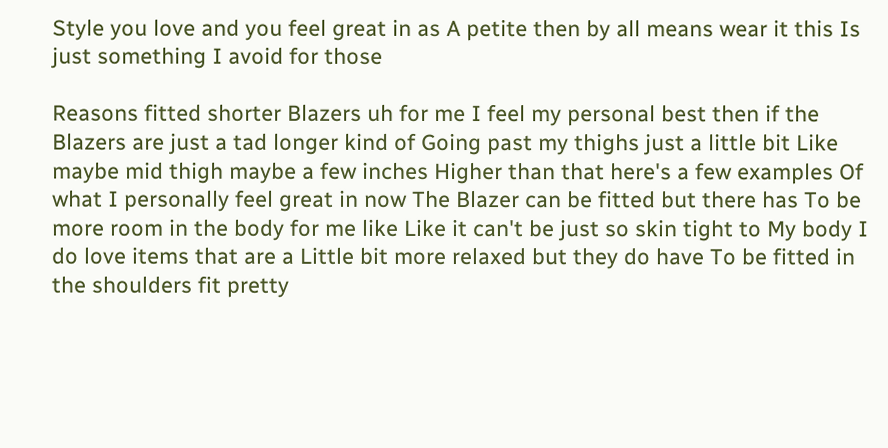Style you love and you feel great in as A petite then by all means wear it this Is just something I avoid for those

Reasons fitted shorter Blazers uh for me I feel my personal best then if the Blazers are just a tad longer kind of Going past my thighs just a little bit Like maybe mid thigh maybe a few inches Higher than that here's a few examples Of what I personally feel great in now The Blazer can be fitted but there has To be more room in the body for me like Like it can't be just so skin tight to My body I do love items that are a Little bit more relaxed but they do have To be fitted in the shoulders fit pretty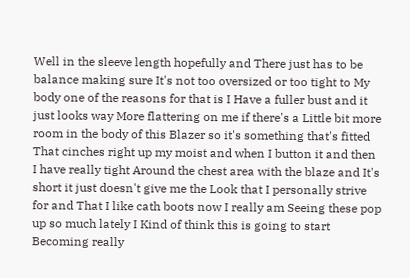Well in the sleeve length hopefully and There just has to be balance making sure It's not too oversized or too tight to My body one of the reasons for that is I Have a fuller bust and it just looks way More flattering on me if there's a Little bit more room in the body of this Blazer so it's something that's fitted That cinches right up my moist and when I button it and then I have really tight Around the chest area with the blaze and It's short it just doesn't give me the Look that I personally strive for and That I like cath boots now I really am Seeing these pop up so much lately I Kind of think this is going to start Becoming really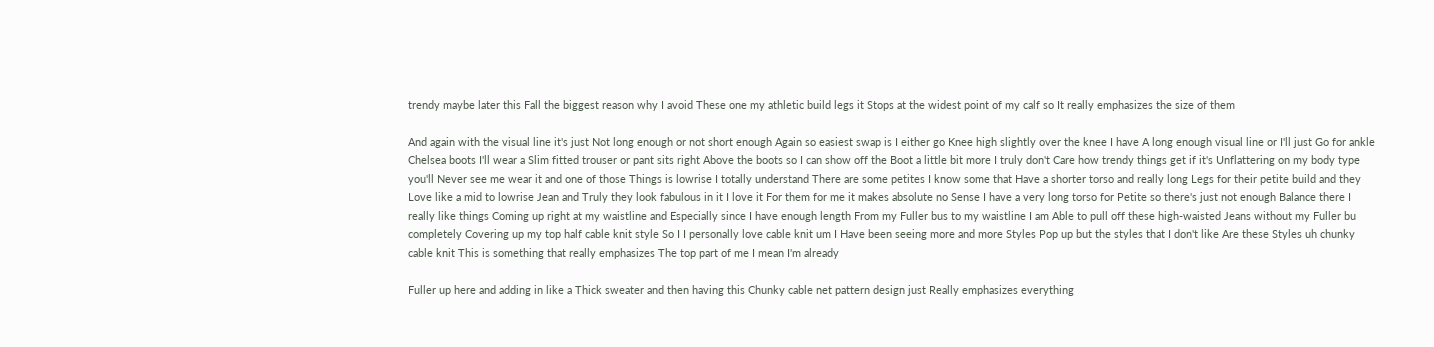trendy maybe later this Fall the biggest reason why I avoid These one my athletic build legs it Stops at the widest point of my calf so It really emphasizes the size of them

And again with the visual line it's just Not long enough or not short enough Again so easiest swap is I either go Knee high slightly over the knee I have A long enough visual line or I'll just Go for ankle Chelsea boots I'll wear a Slim fitted trouser or pant sits right Above the boots so I can show off the Boot a little bit more I truly don't Care how trendy things get if it's Unflattering on my body type you'll Never see me wear it and one of those Things is lowrise I totally understand There are some petites I know some that Have a shorter torso and really long Legs for their petite build and they Love like a mid to lowrise Jean and Truly they look fabulous in it I love it For them for me it makes absolute no Sense I have a very long torso for Petite so there's just not enough Balance there I really like things Coming up right at my waistline and Especially since I have enough length From my Fuller bus to my waistline I am Able to pull off these high-waisted Jeans without my Fuller bu completely Covering up my top half cable knit style So I I personally love cable knit um I Have been seeing more and more Styles Pop up but the styles that I don't like Are these Styles uh chunky cable knit This is something that really emphasizes The top part of me I mean I'm already

Fuller up here and adding in like a Thick sweater and then having this Chunky cable net pattern design just Really emphasizes everything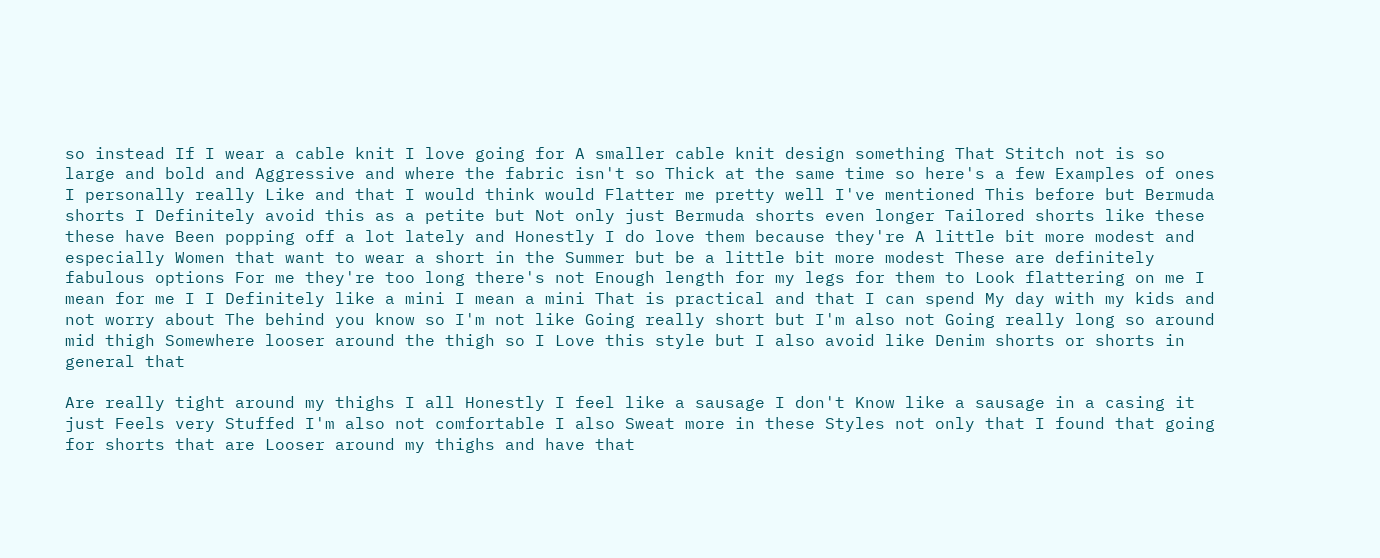so instead If I wear a cable knit I love going for A smaller cable knit design something That Stitch not is so large and bold and Aggressive and where the fabric isn't so Thick at the same time so here's a few Examples of ones I personally really Like and that I would think would Flatter me pretty well I've mentioned This before but Bermuda shorts I Definitely avoid this as a petite but Not only just Bermuda shorts even longer Tailored shorts like these these have Been popping off a lot lately and Honestly I do love them because they're A little bit more modest and especially Women that want to wear a short in the Summer but be a little bit more modest These are definitely fabulous options For me they're too long there's not Enough length for my legs for them to Look flattering on me I mean for me I I Definitely like a mini I mean a mini That is practical and that I can spend My day with my kids and not worry about The behind you know so I'm not like Going really short but I'm also not Going really long so around mid thigh Somewhere looser around the thigh so I Love this style but I also avoid like Denim shorts or shorts in general that

Are really tight around my thighs I all Honestly I feel like a sausage I don't Know like a sausage in a casing it just Feels very Stuffed I'm also not comfortable I also Sweat more in these Styles not only that I found that going for shorts that are Looser around my thighs and have that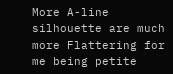More A-line silhouette are much more Flattering for me being petite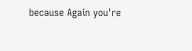because Again you're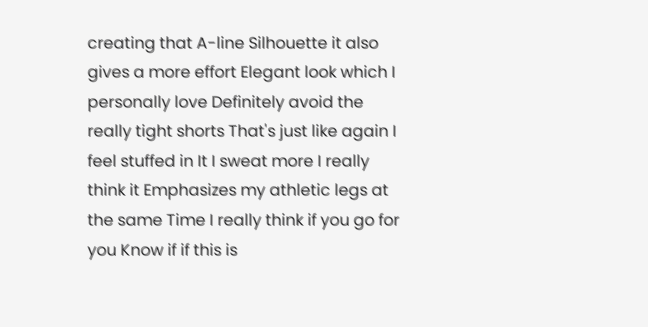creating that A-line Silhouette it also gives a more effort Elegant look which I personally love Definitely avoid the really tight shorts That's just like again I feel stuffed in It I sweat more I really think it Emphasizes my athletic legs at the same Time I really think if you go for you Know if if this is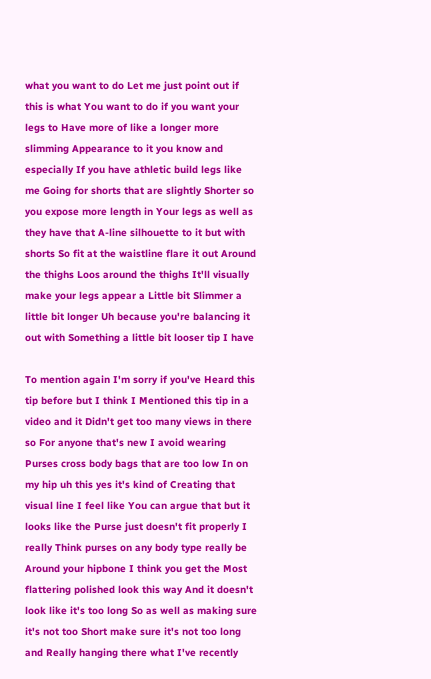what you want to do Let me just point out if this is what You want to do if you want your legs to Have more of like a longer more slimming Appearance to it you know and especially If you have athletic build legs like me Going for shorts that are slightly Shorter so you expose more length in Your legs as well as they have that A-line silhouette to it but with shorts So fit at the waistline flare it out Around the thighs Loos around the thighs It'll visually make your legs appear a Little bit Slimmer a little bit longer Uh because you're balancing it out with Something a little bit looser tip I have

To mention again I'm sorry if you've Heard this tip before but I think I Mentioned this tip in a video and it Didn't get too many views in there so For anyone that's new I avoid wearing Purses cross body bags that are too low In on my hip uh this yes it's kind of Creating that visual line I feel like You can argue that but it looks like the Purse just doesn't fit properly I really Think purses on any body type really be Around your hipbone I think you get the Most flattering polished look this way And it doesn't look like it's too long So as well as making sure it's not too Short make sure it's not too long and Really hanging there what I've recently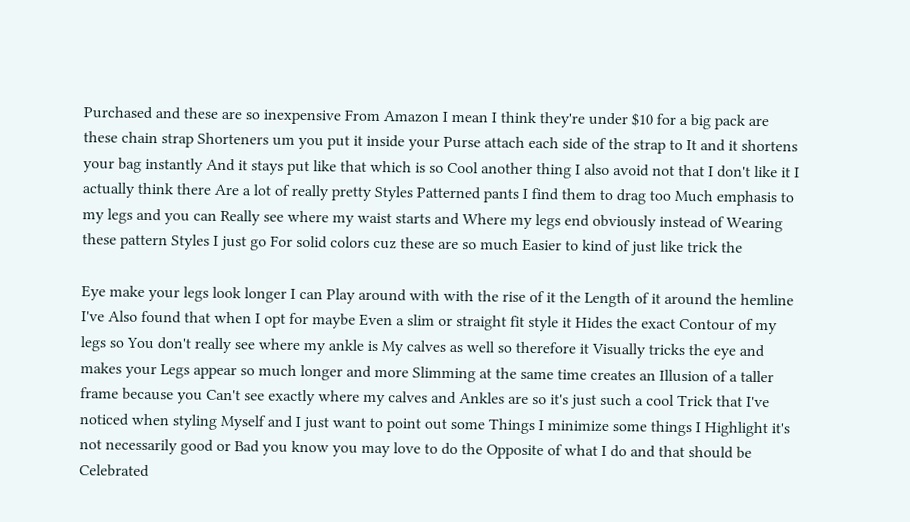Purchased and these are so inexpensive From Amazon I mean I think they're under $10 for a big pack are these chain strap Shorteners um you put it inside your Purse attach each side of the strap to It and it shortens your bag instantly And it stays put like that which is so Cool another thing I also avoid not that I don't like it I actually think there Are a lot of really pretty Styles Patterned pants I find them to drag too Much emphasis to my legs and you can Really see where my waist starts and Where my legs end obviously instead of Wearing these pattern Styles I just go For solid colors cuz these are so much Easier to kind of just like trick the

Eye make your legs look longer I can Play around with with the rise of it the Length of it around the hemline I've Also found that when I opt for maybe Even a slim or straight fit style it Hides the exact Contour of my legs so You don't really see where my ankle is My calves as well so therefore it Visually tricks the eye and makes your Legs appear so much longer and more Slimming at the same time creates an Illusion of a taller frame because you Can't see exactly where my calves and Ankles are so it's just such a cool Trick that I've noticed when styling Myself and I just want to point out some Things I minimize some things I Highlight it's not necessarily good or Bad you know you may love to do the Opposite of what I do and that should be Celebrated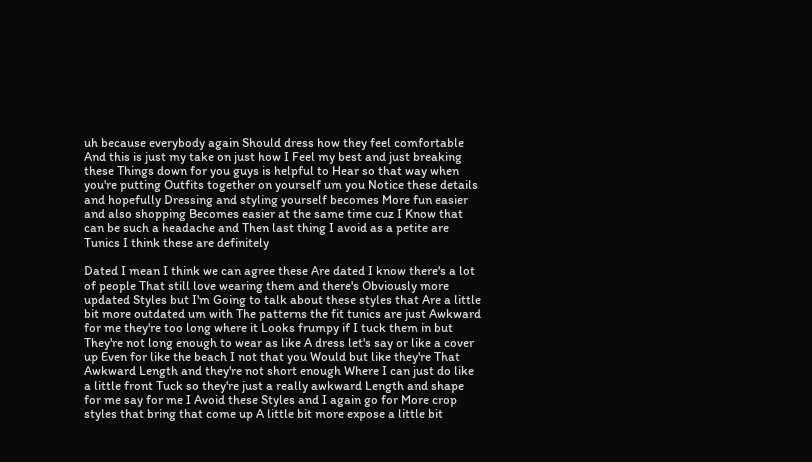uh because everybody again Should dress how they feel comfortable And this is just my take on just how I Feel my best and just breaking these Things down for you guys is helpful to Hear so that way when you're putting Outfits together on yourself um you Notice these details and hopefully Dressing and styling yourself becomes More fun easier and also shopping Becomes easier at the same time cuz I Know that can be such a headache and Then last thing I avoid as a petite are Tunics I think these are definitely

Dated I mean I think we can agree these Are dated I know there's a lot of people That still love wearing them and there's Obviously more updated Styles but I'm Going to talk about these styles that Are a little bit more outdated um with The patterns the fit tunics are just Awkward for me they're too long where it Looks frumpy if I tuck them in but They're not long enough to wear as like A dress let's say or like a cover up Even for like the beach I not that you Would but like they're That Awkward Length and they're not short enough Where I can just do like a little front Tuck so they're just a really awkward Length and shape for me say for me I Avoid these Styles and I again go for More crop styles that bring that come up A little bit more expose a little bit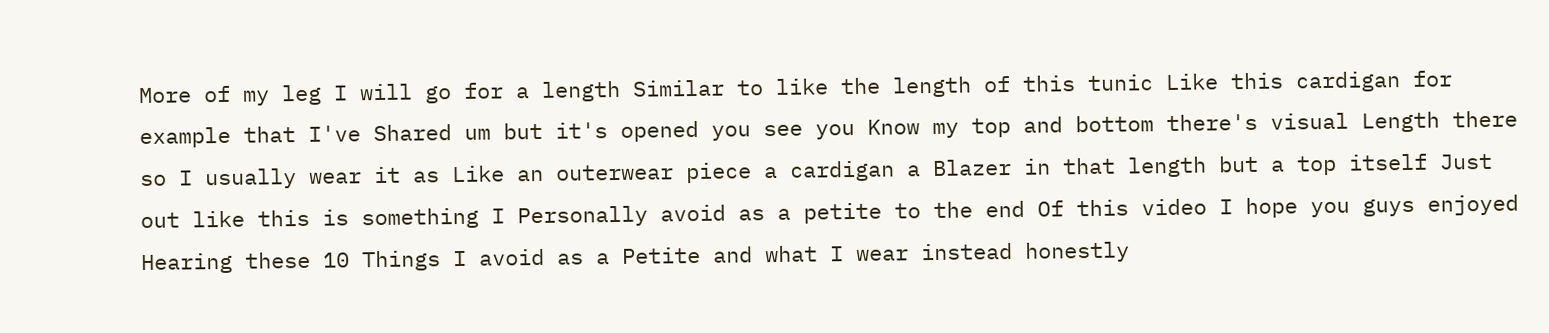More of my leg I will go for a length Similar to like the length of this tunic Like this cardigan for example that I've Shared um but it's opened you see you Know my top and bottom there's visual Length there so I usually wear it as Like an outerwear piece a cardigan a Blazer in that length but a top itself Just out like this is something I Personally avoid as a petite to the end Of this video I hope you guys enjoyed Hearing these 10 Things I avoid as a Petite and what I wear instead honestly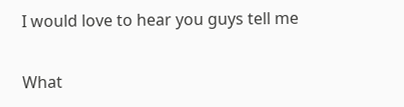I would love to hear you guys tell me

What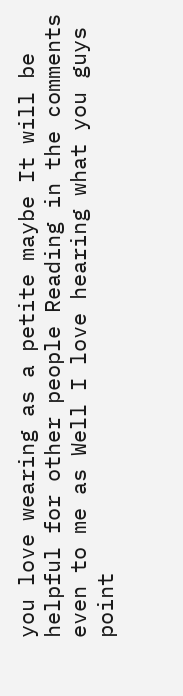you love wearing as a petite maybe It will be helpful for other people Reading in the comments even to me as Well I love hearing what you guys point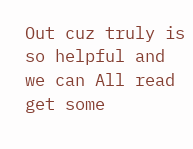Out cuz truly is so helpful and we can All read get some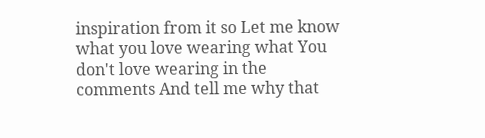inspiration from it so Let me know what you love wearing what You don't love wearing in the comments And tell me why that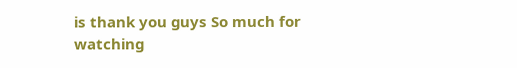is thank you guys So much for watching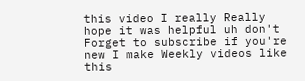this video I really Really hope it was helpful uh don't Forget to subscribe if you're new I make Weekly videos like this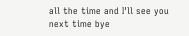all the time and I'll see you next time bye